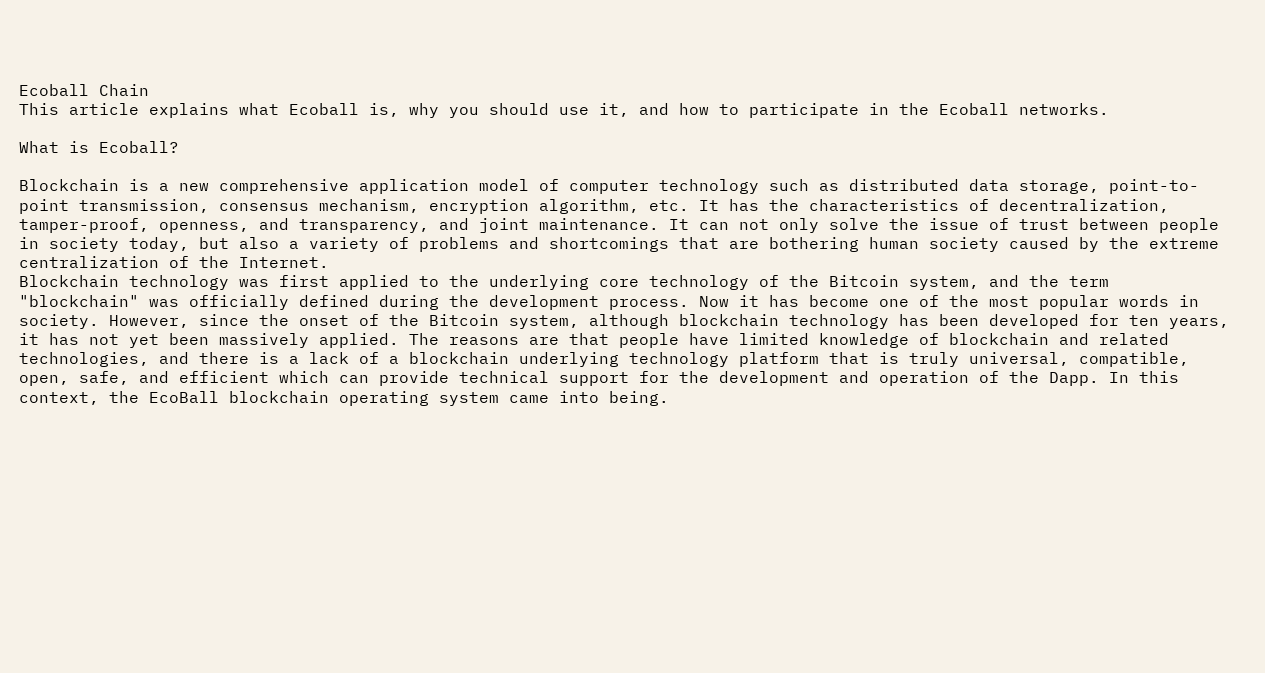Ecoball Chain
This article explains what Ecoball is, why you should use it, and how to participate in the Ecoball networks.

What is Ecoball?

Blockchain is a new comprehensive application model of computer technology such as distributed data storage, point-to-point transmission, consensus mechanism, encryption algorithm, etc. It has the characteristics of decentralization, tamper-proof, openness, and transparency, and joint maintenance. It can not only solve the issue of trust between people in society today, but also a variety of problems and shortcomings that are bothering human society caused by the extreme centralization of the Internet.
Blockchain technology was first applied to the underlying core technology of the Bitcoin system, and the term "blockchain" was officially defined during the development process. Now it has become one of the most popular words in society. However, since the onset of the Bitcoin system, although blockchain technology has been developed for ten years, it has not yet been massively applied. The reasons are that people have limited knowledge of blockchain and related technologies, and there is a lack of a blockchain underlying technology platform that is truly universal, compatible, open, safe, and efficient which can provide technical support for the development and operation of the Dapp. In this context, the EcoBall blockchain operating system came into being.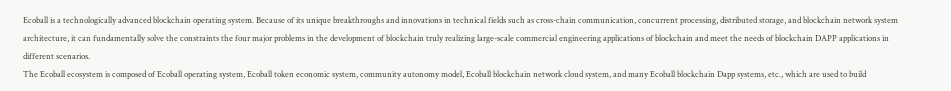Ecoball is a technologically advanced blockchain operating system. Because of its unique breakthroughs and innovations in technical fields such as cross-chain communication, concurrent processing, distributed storage, and blockchain network system architecture, it can fundamentally solve the constraints the four major problems in the development of blockchain truly realizing large-scale commercial engineering applications of blockchain and meet the needs of blockchain DAPP applications in different scenarios.
The Ecoball ecosystem is composed of Ecoball operating system, Ecoball token economic system, community autonomy model, Ecoball blockchain network cloud system, and many Ecoball blockchain Dapp systems, etc., which are used to build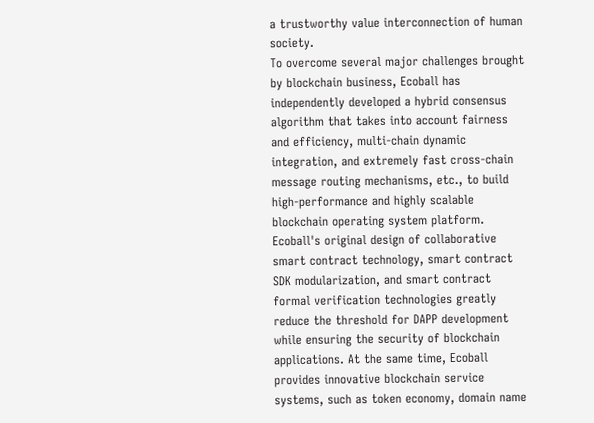a trustworthy value interconnection of human society.
To overcome several major challenges brought by blockchain business, Ecoball has independently developed a hybrid consensus algorithm that takes into account fairness and efficiency, multi-chain dynamic integration, and extremely fast cross-chain message routing mechanisms, etc., to build high-performance and highly scalable blockchain operating system platform.
Ecoball's original design of collaborative smart contract technology, smart contract SDK modularization, and smart contract formal verification technologies greatly reduce the threshold for DAPP development while ensuring the security of blockchain applications. At the same time, Ecoball provides innovative blockchain service systems, such as token economy, domain name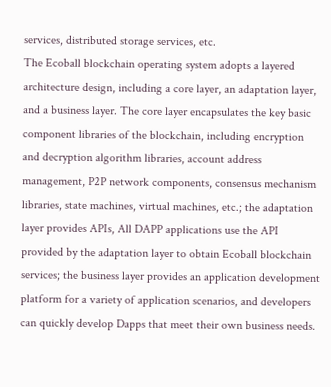services, distributed storage services, etc.
The Ecoball blockchain operating system adopts a layered architecture design, including a core layer, an adaptation layer, and a business layer. The core layer encapsulates the key basic component libraries of the blockchain, including encryption and decryption algorithm libraries, account address management, P2P network components, consensus mechanism libraries, state machines, virtual machines, etc.; the adaptation layer provides APIs, All DAPP applications use the API provided by the adaptation layer to obtain Ecoball blockchain services; the business layer provides an application development platform for a variety of application scenarios, and developers can quickly develop Dapps that meet their own business needs.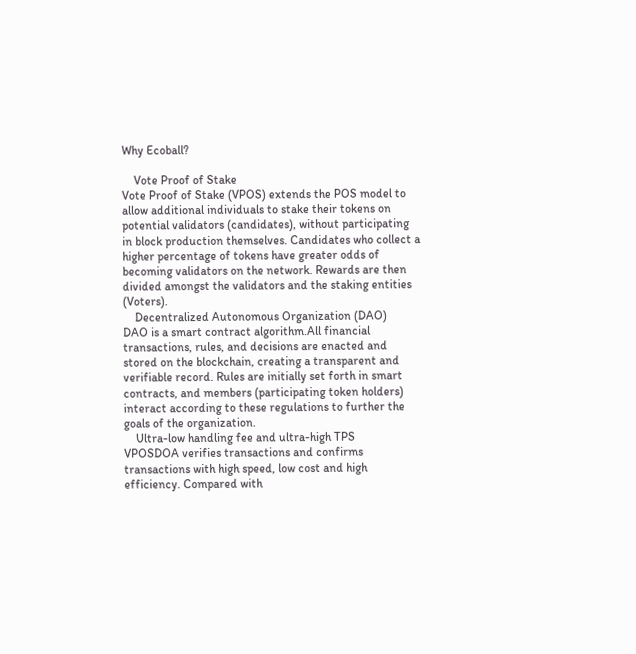Why Ecoball?

    Vote Proof of Stake
Vote Proof of Stake (VPOS) extends the POS model to allow additional individuals to stake their tokens on potential validators (candidates), without participating in block production themselves. Candidates who collect a higher percentage of tokens have greater odds of becoming validators on the network. Rewards are then divided amongst the validators and the staking entities (Voters).
    Decentralized Autonomous Organization (DAO)
DAO is a smart contract algorithm.All financial transactions, rules, and decisions are enacted and stored on the blockchain, creating a transparent and verifiable record. Rules are initially set forth in smart contracts, and members (participating token holders) interact according to these regulations to further the goals of the organization.
    Ultra-low handling fee and ultra-high TPS
VPOSDOA verifies transactions and confirms transactions with high speed, low cost and high efficiency. Compared with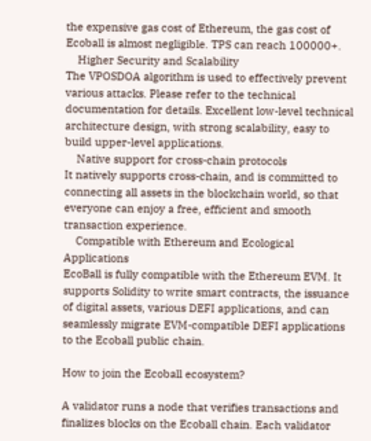the expensive gas cost of Ethereum, the gas cost of Ecoball is almost negligible. TPS can reach 100000+.
    Higher Security and Scalability
The VPOSDOA algorithm is used to effectively prevent various attacks. Please refer to the technical documentation for details. Excellent low-level technical architecture design, with strong scalability, easy to build upper-level applications.
    Native support for cross-chain protocols
It natively supports cross-chain, and is committed to connecting all assets in the blockchain world, so that everyone can enjoy a free, efficient and smooth transaction experience.
    Compatible with Ethereum and Ecological Applications
EcoBall is fully compatible with the Ethereum EVM. It supports Solidity to write smart contracts, the issuance of digital assets, various DEFI applications, and can seamlessly migrate EVM-compatible DEFI applications to the Ecoball public chain.

How to join the Ecoball ecosystem?

A validator runs a node that verifies transactions and finalizes blocks on the Ecoball chain. Each validator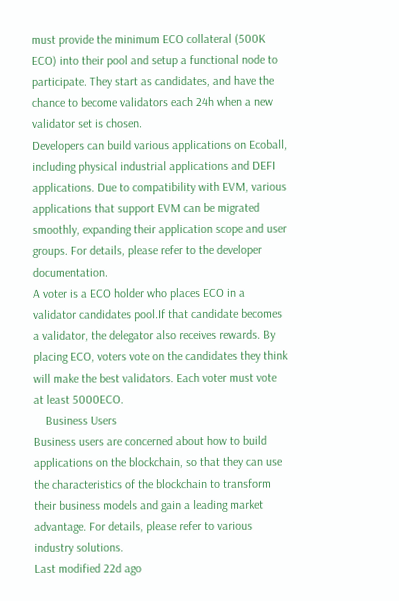must provide the minimum ECO collateral (500K ECO) into their pool and setup a functional node to participate. They start as candidates, and have the chance to become validators each 24h when a new validator set is chosen.
Developers can build various applications on Ecoball, including physical industrial applications and DEFI applications. Due to compatibility with EVM, various applications that support EVM can be migrated smoothly, expanding their application scope and user groups. For details, please refer to the developer documentation.
A voter is a ECO holder who places ECO in a validator candidates pool.If that candidate becomes a validator, the delegator also receives rewards. By placing ECO, voters vote on the candidates they think will make the best validators. Each voter must vote at least 5000ECO.
    Business Users
Business users are concerned about how to build applications on the blockchain, so that they can use the characteristics of the blockchain to transform their business models and gain a leading market advantage. For details, please refer to various industry solutions.
Last modified 22d ago